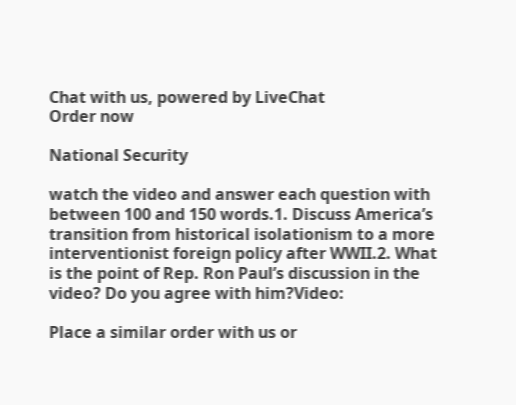Chat with us, powered by LiveChat
Order now

National Security

watch the video and answer each question with between 100 and 150 words.1. Discuss America’s transition from historical isolationism to a more interventionist foreign policy after WWII.2. What is the point of Rep. Ron Paul’s discussion in the video? Do you agree with him?Video:

Place a similar order with us or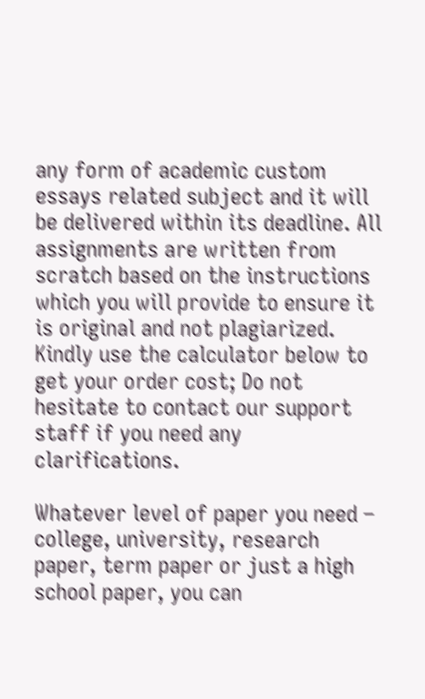any form of academic custom essays related subject and it will be delivered within its deadline. All assignments are written from scratch based on the instructions which you will provide to ensure it is original and not plagiarized. Kindly use the calculator below to get your order cost; Do not hesitate to contact our support staff if you need any clarifications.

Whatever level of paper you need – college, university, research paper, term paper or just a high school paper, you can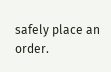safely place an order.